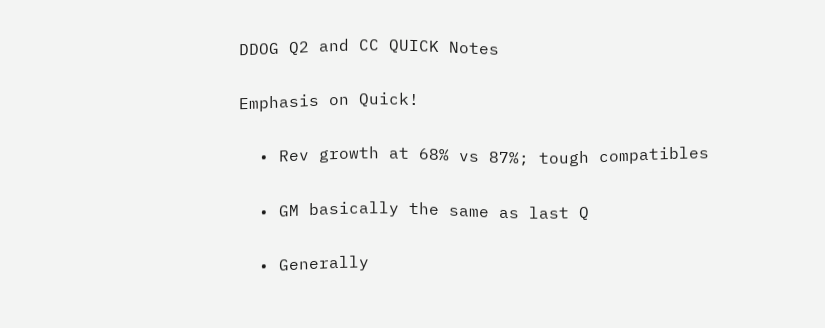DDOG Q2 and CC QUICK Notes

Emphasis on Quick!

  • Rev growth at 68% vs 87%; tough compatibles

  • GM basically the same as last Q

  • Generally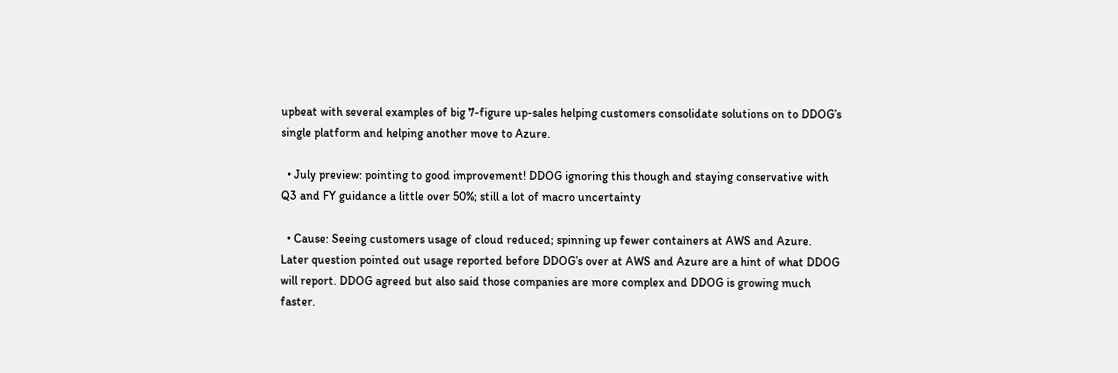upbeat with several examples of big 7-figure up-sales helping customers consolidate solutions on to DDOG’s single platform and helping another move to Azure.

  • July preview: pointing to good improvement! DDOG ignoring this though and staying conservative with Q3 and FY guidance a little over 50%; still a lot of macro uncertainty

  • Cause: Seeing customers usage of cloud reduced; spinning up fewer containers at AWS and Azure. Later question pointed out usage reported before DDOG’s over at AWS and Azure are a hint of what DDOG will report. DDOG agreed but also said those companies are more complex and DDOG is growing much faster.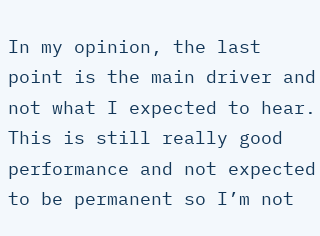In my opinion, the last point is the main driver and not what I expected to hear. This is still really good performance and not expected to be permanent so I’m not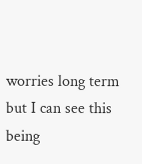worries long term but I can see this being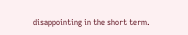disappointing in the short term.